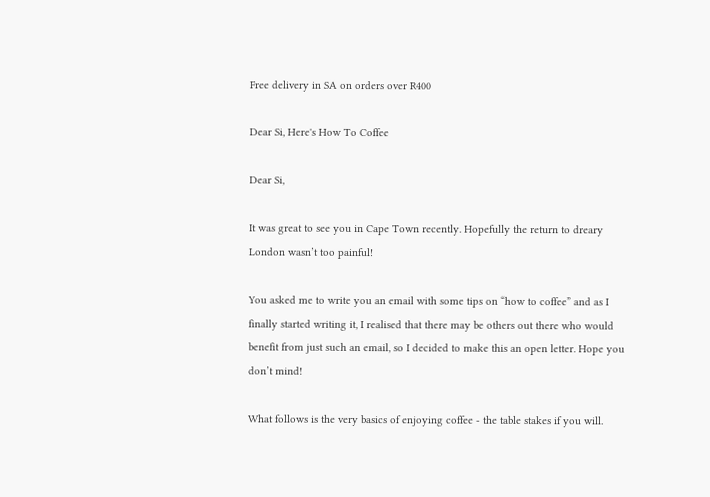Free delivery in SA on orders over R400

Dear Si, Here's How To Coffee

Dear Si,

It was great to see you in Cape Town recently. Hopefully the return to dreary London wasn’t too painful!

You asked me to write you an email with some tips on “how to coffee” and as I finally started writing it, I realised that there may be others out there who would benefit from just such an email, so I decided to make this an open letter. Hope you don’t mind!

What follows is the very basics of enjoying coffee - the table stakes if you will.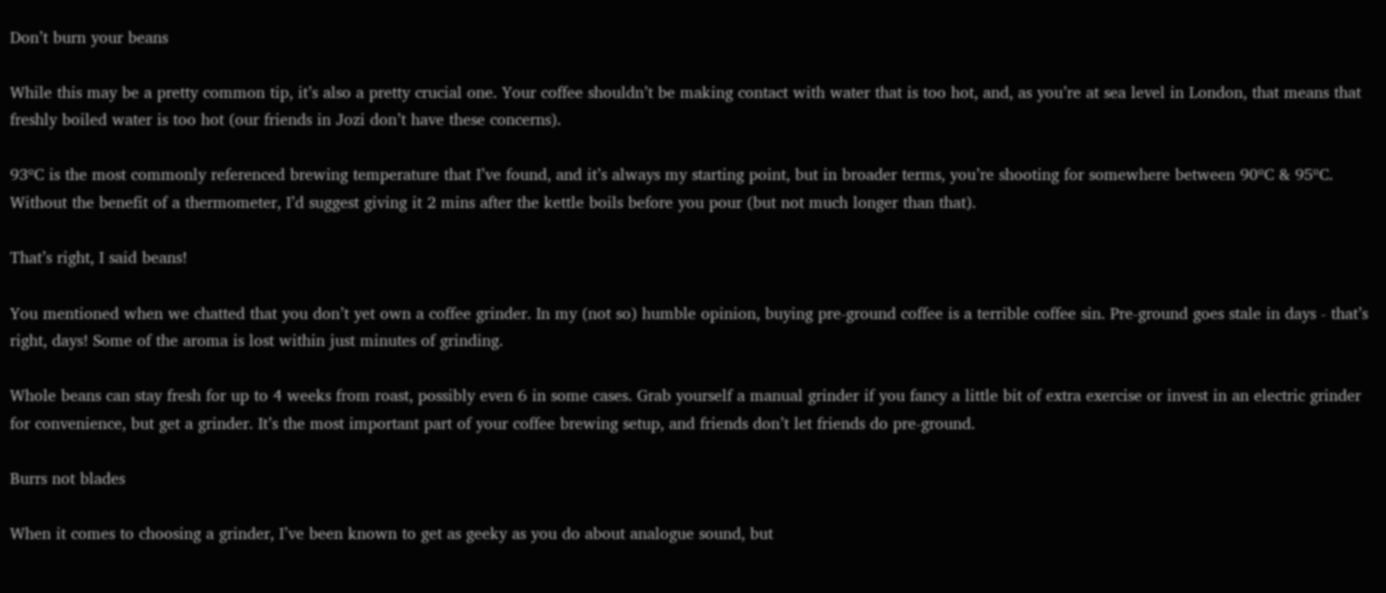Don’t burn your beans

While this may be a pretty common tip, it’s also a pretty crucial one. Your coffee shouldn’t be making contact with water that is too hot, and, as you’re at sea level in London, that means that freshly boiled water is too hot (our friends in Jozi don’t have these concerns).

93ºC is the most commonly referenced brewing temperature that I’ve found, and it’s always my starting point, but in broader terms, you’re shooting for somewhere between 90ºC & 95ºC. Without the benefit of a thermometer, I’d suggest giving it 2 mins after the kettle boils before you pour (but not much longer than that).

That’s right, I said beans!

You mentioned when we chatted that you don’t yet own a coffee grinder. In my (not so) humble opinion, buying pre-ground coffee is a terrible coffee sin. Pre-ground goes stale in days - that’s right, days! Some of the aroma is lost within just minutes of grinding.

Whole beans can stay fresh for up to 4 weeks from roast, possibly even 6 in some cases. Grab yourself a manual grinder if you fancy a little bit of extra exercise or invest in an electric grinder for convenience, but get a grinder. It’s the most important part of your coffee brewing setup, and friends don’t let friends do pre-ground.

Burrs not blades

When it comes to choosing a grinder, I’ve been known to get as geeky as you do about analogue sound, but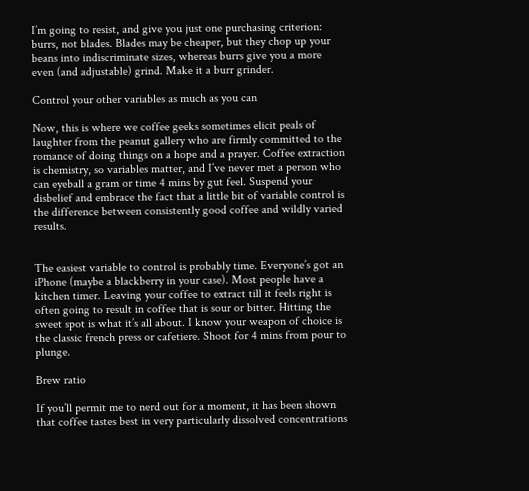I’m going to resist, and give you just one purchasing criterion: burrs, not blades. Blades may be cheaper, but they chop up your beans into indiscriminate sizes, whereas burrs give you a more even (and adjustable) grind. Make it a burr grinder.

Control your other variables as much as you can

Now, this is where we coffee geeks sometimes elicit peals of laughter from the peanut gallery who are firmly committed to the romance of doing things on a hope and a prayer. Coffee extraction is chemistry, so variables matter, and I’ve never met a person who can eyeball a gram or time 4 mins by gut feel. Suspend your disbelief and embrace the fact that a little bit of variable control is the difference between consistently good coffee and wildly varied results.


The easiest variable to control is probably time. Everyone’s got an iPhone (maybe a blackberry in your case). Most people have a kitchen timer. Leaving your coffee to extract till it feels right is often going to result in coffee that is sour or bitter. Hitting the sweet spot is what it’s all about. I know your weapon of choice is the classic french press or cafetiere. Shoot for 4 mins from pour to plunge.

Brew ratio

If you’ll permit me to nerd out for a moment, it has been shown that coffee tastes best in very particularly dissolved concentrations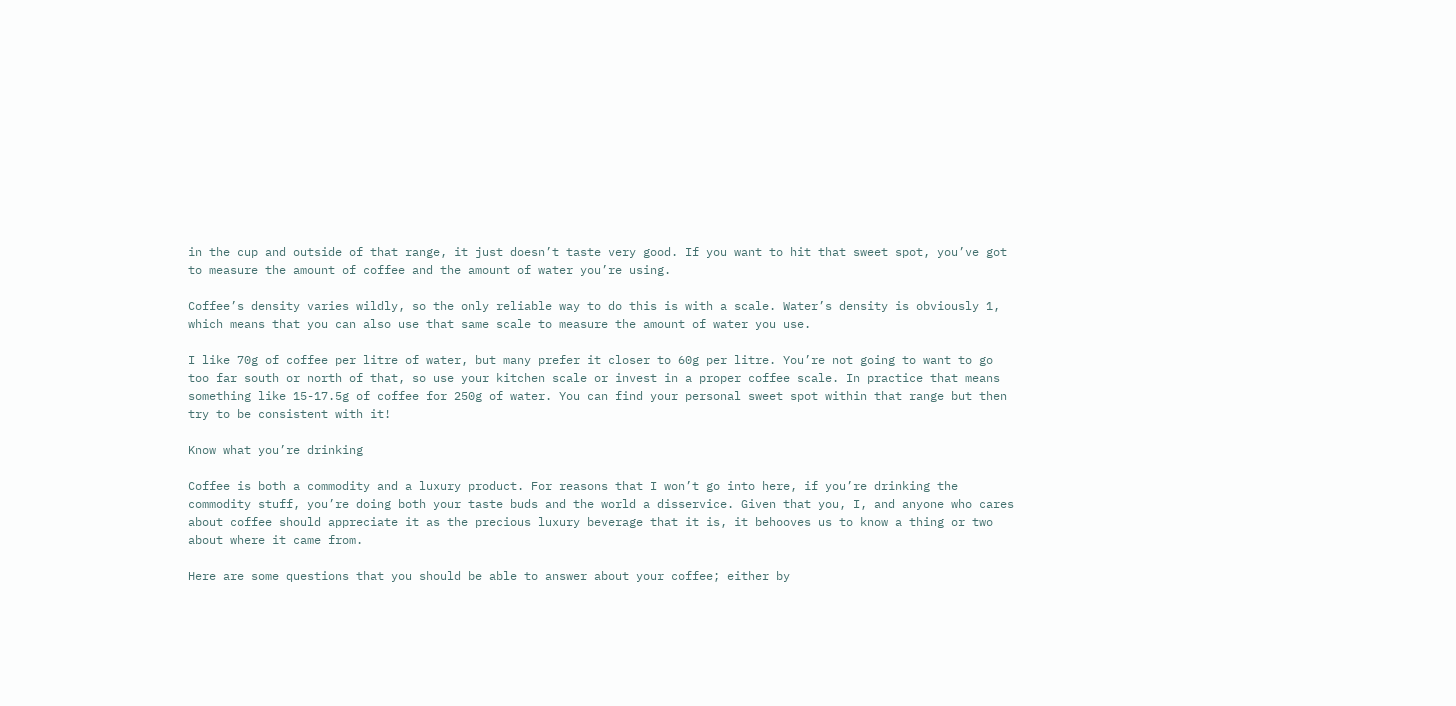in the cup and outside of that range, it just doesn’t taste very good. If you want to hit that sweet spot, you’ve got to measure the amount of coffee and the amount of water you’re using.

Coffee’s density varies wildly, so the only reliable way to do this is with a scale. Water’s density is obviously 1, which means that you can also use that same scale to measure the amount of water you use.

I like 70g of coffee per litre of water, but many prefer it closer to 60g per litre. You’re not going to want to go too far south or north of that, so use your kitchen scale or invest in a proper coffee scale. In practice that means something like 15-17.5g of coffee for 250g of water. You can find your personal sweet spot within that range but then try to be consistent with it!

Know what you’re drinking

Coffee is both a commodity and a luxury product. For reasons that I won’t go into here, if you’re drinking the commodity stuff, you’re doing both your taste buds and the world a disservice. Given that you, I, and anyone who cares about coffee should appreciate it as the precious luxury beverage that it is, it behooves us to know a thing or two about where it came from.

Here are some questions that you should be able to answer about your coffee; either by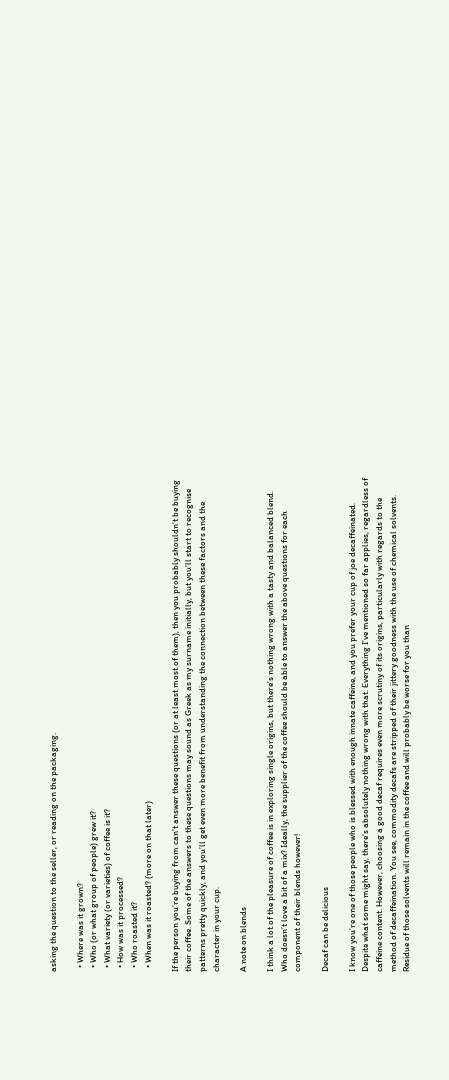asking the question to the seller, or reading on the packaging.

  • Where was it grown?
  • Who (or what group of people) grew it?
  • What variety (or varieties) of coffee is it?
  • How was it processed?
  • Who roasted it?
  • When was it roasted? (more on that later)

If the person you’re buying from can’t answer these questions (or at least most of them), then you probably shouldn’t be buying their coffee. Some of the answers to these questions may sound as Greek as my surname initially, but you’ll start to recognise patterns pretty quickly, and you’ll get even more benefit from understanding the connection between these factors and the character in your cup.

A note on blends

I think a lot of the pleasure of coffee is in exploring single origins, but there’s nothing wrong with a tasty and balanced blend. Who doesn’t love a bit of a mix? Ideally, the supplier of the coffee should be able to answer the above questions for each component of their blends however!

Decaf can be delicious

I know you’re one of those people who is blessed with enough innate caffeine, and you prefer your cup of joe decaffeinated. Despite what some might say, there’s absolutely nothing wrong with that. Everything I’ve mentioned so far applies, regardless of caffeine content. However, choosing a good decaf requires even more scrutiny of its origins, particularly with regards to the method of decaffeination. You see, commodity decafs are stripped of their jittery goodness with the use of chemical solvents. Residue of those solvents will remain in the coffee and will probably be worse for you than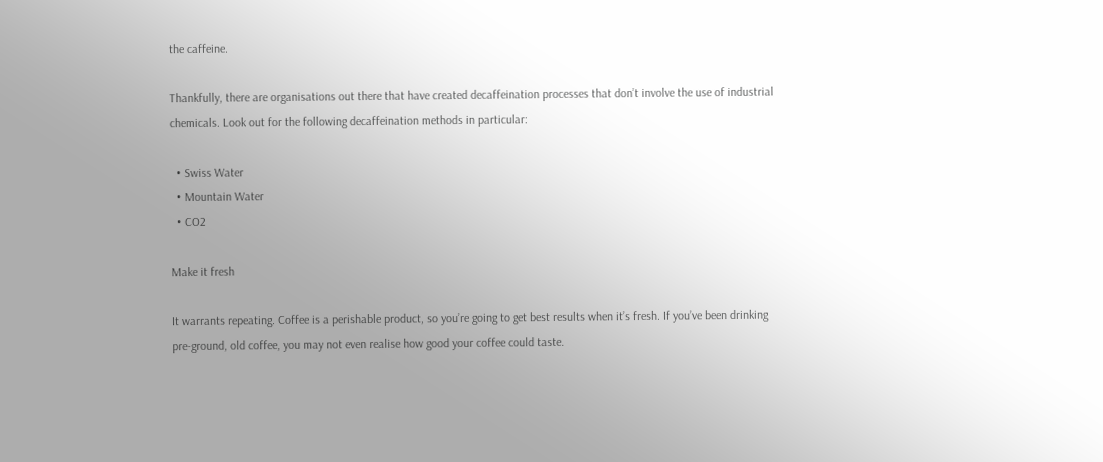the caffeine.

Thankfully, there are organisations out there that have created decaffeination processes that don’t involve the use of industrial chemicals. Look out for the following decaffeination methods in particular:

  • Swiss Water
  • Mountain Water
  • CO2

Make it fresh

It warrants repeating. Coffee is a perishable product, so you’re going to get best results when it’s fresh. If you’ve been drinking pre-ground, old coffee, you may not even realise how good your coffee could taste.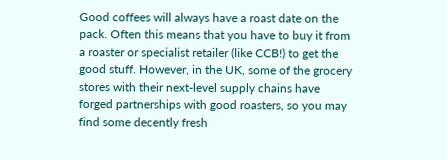Good coffees will always have a roast date on the pack. Often this means that you have to buy it from a roaster or specialist retailer (like CCB!) to get the good stuff. However, in the UK, some of the grocery stores with their next-level supply chains have forged partnerships with good roasters, so you may find some decently fresh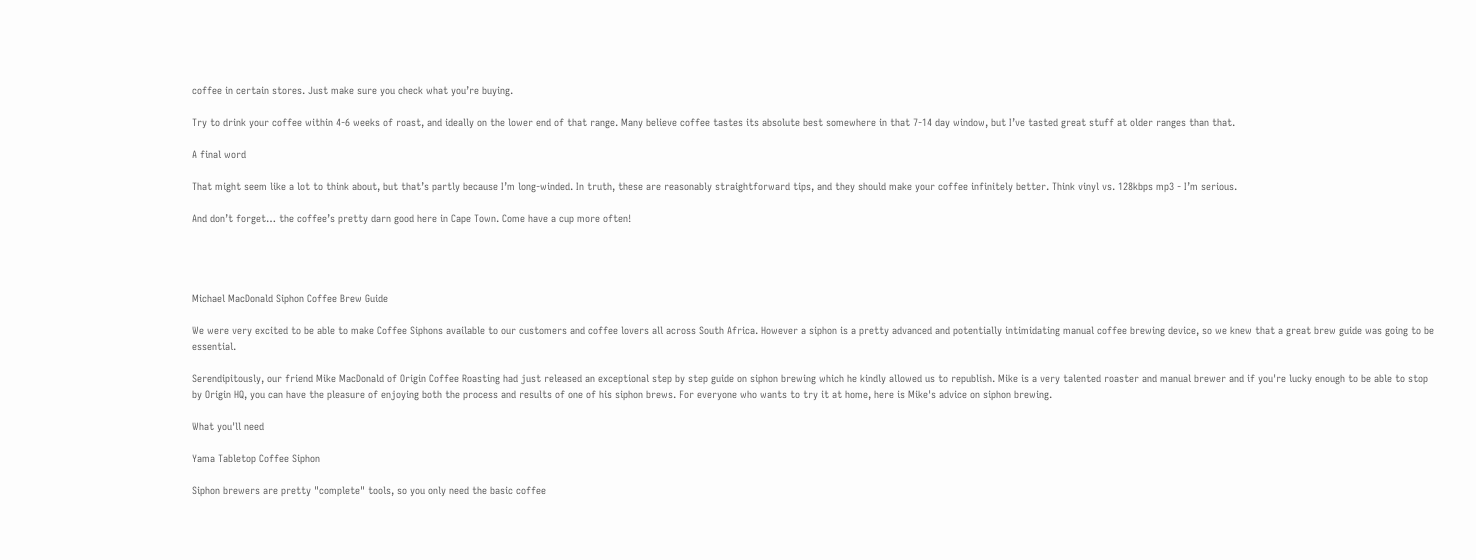coffee in certain stores. Just make sure you check what you’re buying.

Try to drink your coffee within 4-6 weeks of roast, and ideally on the lower end of that range. Many believe coffee tastes its absolute best somewhere in that 7-14 day window, but I’ve tasted great stuff at older ranges than that.

A final word

That might seem like a lot to think about, but that’s partly because I’m long-winded. In truth, these are reasonably straightforward tips, and they should make your coffee infinitely better. Think vinyl vs. 128kbps mp3 - I’m serious.

And don’t forget… the coffee’s pretty darn good here in Cape Town. Come have a cup more often!




Michael MacDonald Siphon Coffee Brew Guide

We were very excited to be able to make Coffee Siphons available to our customers and coffee lovers all across South Africa. However a siphon is a pretty advanced and potentially intimidating manual coffee brewing device, so we knew that a great brew guide was going to be essential.

Serendipitously, our friend Mike MacDonald of Origin Coffee Roasting had just released an exceptional step by step guide on siphon brewing which he kindly allowed us to republish. Mike is a very talented roaster and manual brewer and if you're lucky enough to be able to stop by Origin HQ, you can have the pleasure of enjoying both the process and results of one of his siphon brews. For everyone who wants to try it at home, here is Mike's advice on siphon brewing.

What you'll need

Yama Tabletop Coffee Siphon

Siphon brewers are pretty "complete" tools, so you only need the basic coffee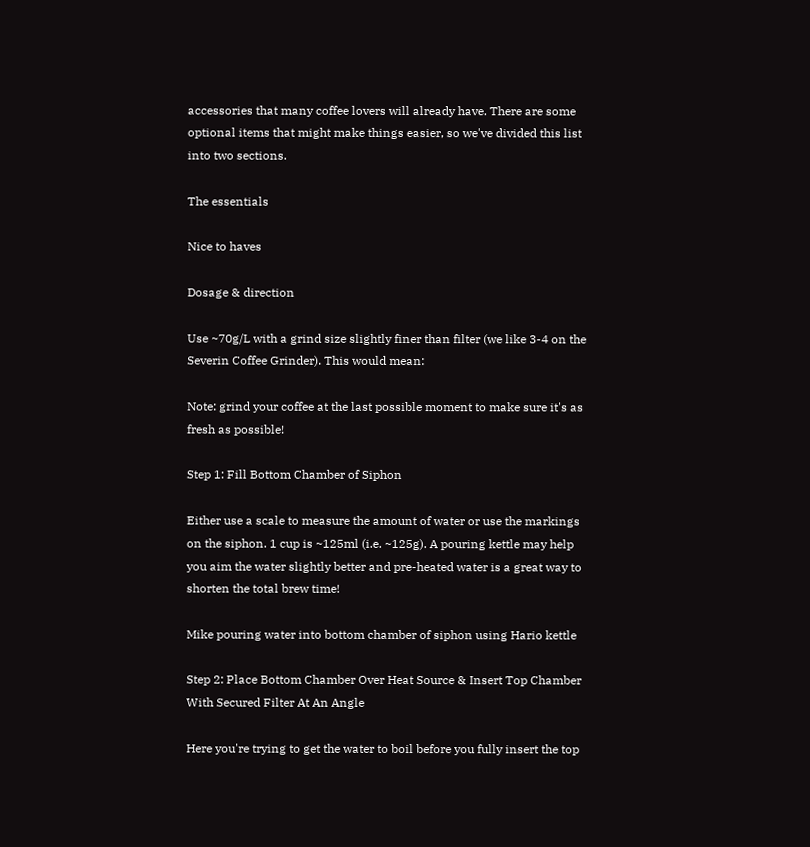accessories that many coffee lovers will already have. There are some optional items that might make things easier, so we've divided this list into two sections.

The essentials

Nice to haves

Dosage & direction

Use ~70g/L with a grind size slightly finer than filter (we like 3-4 on the Severin Coffee Grinder). This would mean:

Note: grind your coffee at the last possible moment to make sure it's as fresh as possible!

Step 1: Fill Bottom Chamber of Siphon

Either use a scale to measure the amount of water or use the markings on the siphon. 1 cup is ~125ml (i.e. ~125g). A pouring kettle may help you aim the water slightly better and pre-heated water is a great way to shorten the total brew time!

Mike pouring water into bottom chamber of siphon using Hario kettle

Step 2: Place Bottom Chamber Over Heat Source & Insert Top Chamber With Secured Filter At An Angle

Here you're trying to get the water to boil before you fully insert the top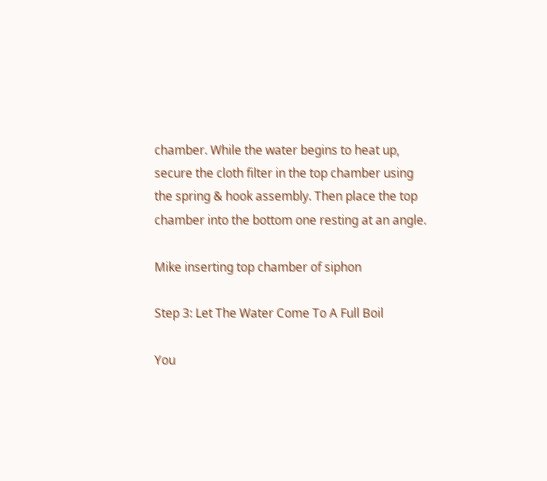chamber. While the water begins to heat up, secure the cloth filter in the top chamber using the spring & hook assembly. Then place the top chamber into the bottom one resting at an angle.

Mike inserting top chamber of siphon

Step 3: Let The Water Come To A Full Boil

You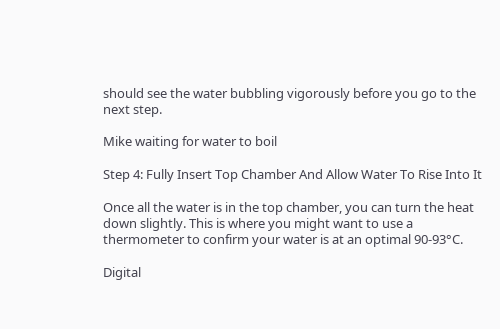should see the water bubbling vigorously before you go to the next step.

Mike waiting for water to boil

Step 4: Fully Insert Top Chamber And Allow Water To Rise Into It

Once all the water is in the top chamber, you can turn the heat down slightly. This is where you might want to use a thermometer to confirm your water is at an optimal 90-93°C.

Digital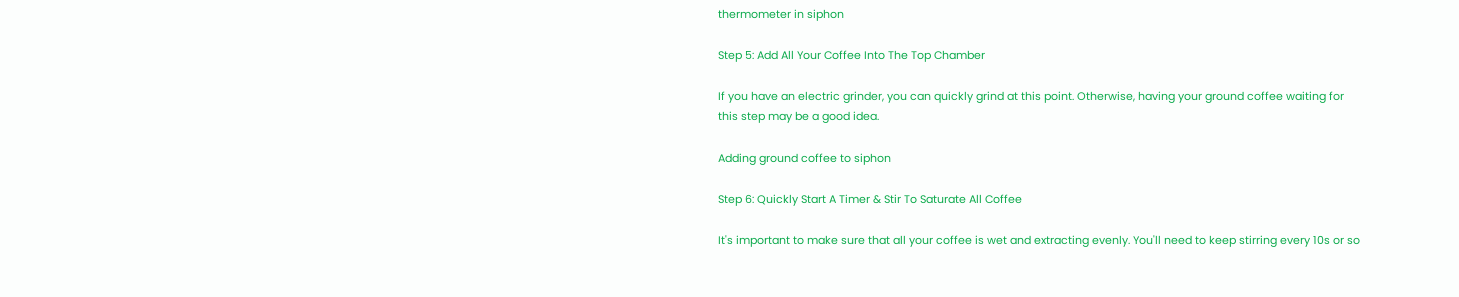thermometer in siphon

Step 5: Add All Your Coffee Into The Top Chamber

If you have an electric grinder, you can quickly grind at this point. Otherwise, having your ground coffee waiting for this step may be a good idea.

Adding ground coffee to siphon

Step 6: Quickly Start A Timer & Stir To Saturate All Coffee

It's important to make sure that all your coffee is wet and extracting evenly. You'll need to keep stirring every 10s or so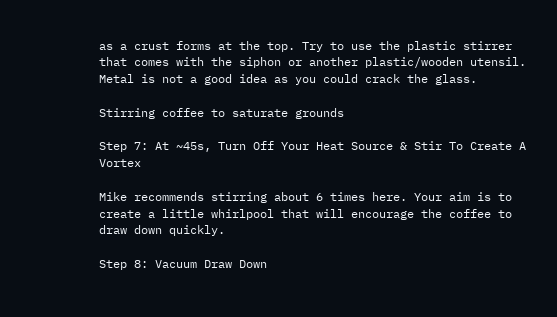as a crust forms at the top. Try to use the plastic stirrer that comes with the siphon or another plastic/wooden utensil. Metal is not a good idea as you could crack the glass.

Stirring coffee to saturate grounds

Step 7: At ~45s, Turn Off Your Heat Source & Stir To Create A Vortex

Mike recommends stirring about 6 times here. Your aim is to create a little whirlpool that will encourage the coffee to draw down quickly.

Step 8: Vacuum Draw Down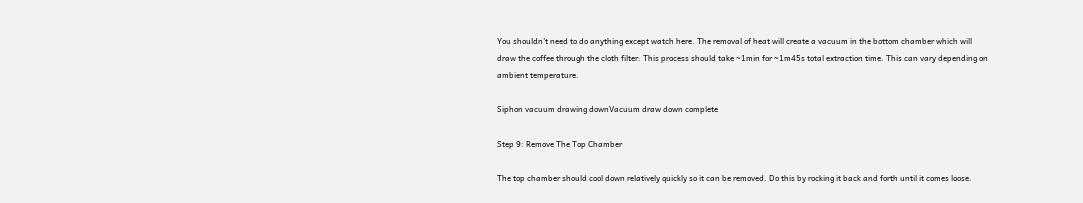You shouldn't need to do anything except watch here. The removal of heat will create a vacuum in the bottom chamber which will draw the coffee through the cloth filter. This process should take ~1min for ~1m45s total extraction time. This can vary depending on ambient temperature.

Siphon vacuum drawing downVacuum draw down complete

Step 9: Remove The Top Chamber

The top chamber should cool down relatively quickly so it can be removed. Do this by rocking it back and forth until it comes loose.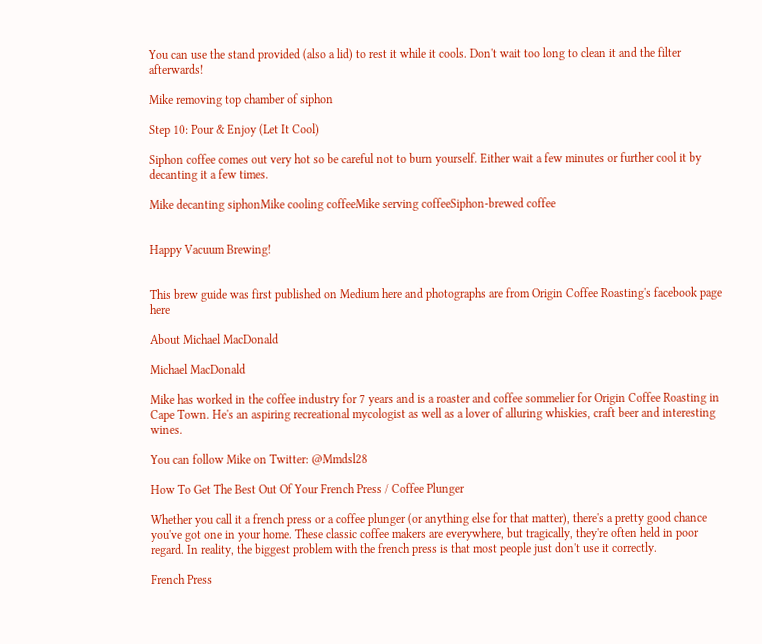You can use the stand provided (also a lid) to rest it while it cools. Don't wait too long to clean it and the filter afterwards!

Mike removing top chamber of siphon

Step 10: Pour & Enjoy (Let It Cool)

Siphon coffee comes out very hot so be careful not to burn yourself. Either wait a few minutes or further cool it by decanting it a few times.

Mike decanting siphonMike cooling coffeeMike serving coffeeSiphon-brewed coffee


Happy Vacuum Brewing!


This brew guide was first published on Medium here and photographs are from Origin Coffee Roasting's facebook page here

About Michael MacDonald

Michael MacDonald

Mike has worked in the coffee industry for 7 years and is a roaster and coffee sommelier for Origin Coffee Roasting in Cape Town. He's an aspiring recreational mycologist as well as a lover of alluring whiskies, craft beer and interesting wines.

You can follow Mike on Twitter: @Mmdsl28

How To Get The Best Out Of Your French Press / Coffee Plunger

Whether you call it a french press or a coffee plunger (or anything else for that matter), there's a pretty good chance you've got one in your home. These classic coffee makers are everywhere, but tragically, they're often held in poor regard. In reality, the biggest problem with the french press is that most people just don't use it correctly.

French Press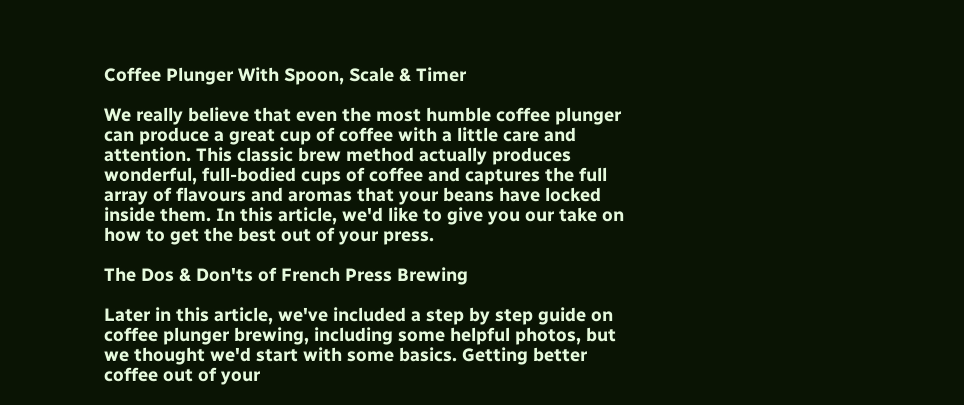Coffee Plunger With Spoon, Scale & Timer

We really believe that even the most humble coffee plunger can produce a great cup of coffee with a little care and attention. This classic brew method actually produces wonderful, full-bodied cups of coffee and captures the full array of flavours and aromas that your beans have locked inside them. In this article, we'd like to give you our take on how to get the best out of your press.

The Dos & Don'ts of French Press Brewing

Later in this article, we've included a step by step guide on coffee plunger brewing, including some helpful photos, but we thought we'd start with some basics. Getting better coffee out of your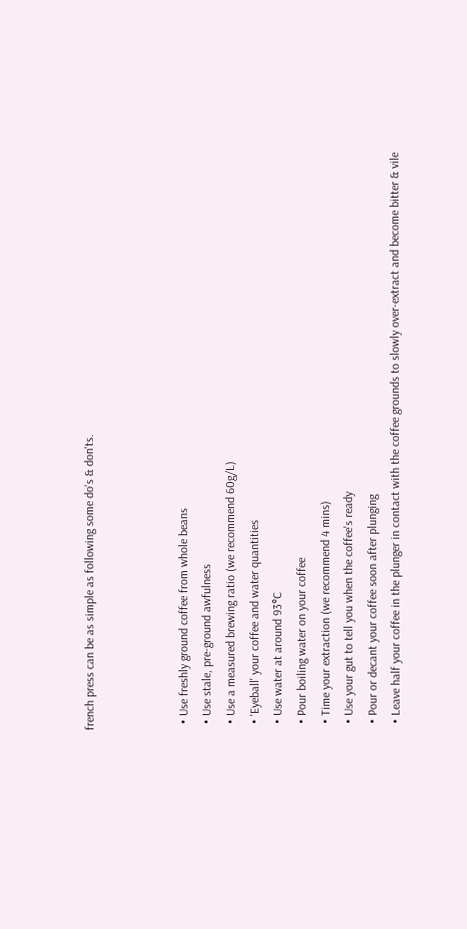french press can be as simple as following some do's & don'ts.



  • Use freshly ground coffee from whole beans
  • Use stale, pre-ground awfulness
  • Use a measured brewing ratio (we recommend 60g/L)
  • 'Eyeball' your coffee and water quantities
  • Use water at around 93°C
  • Pour boiling water on your coffee
  • Time your extraction (we recommend 4 mins)
  • Use your gut to tell you when the coffee's ready
  • Pour or decant your coffee soon after plunging
  • Leave half your coffee in the plunger in contact with the coffee grounds to slowly over-extract and become bitter & vile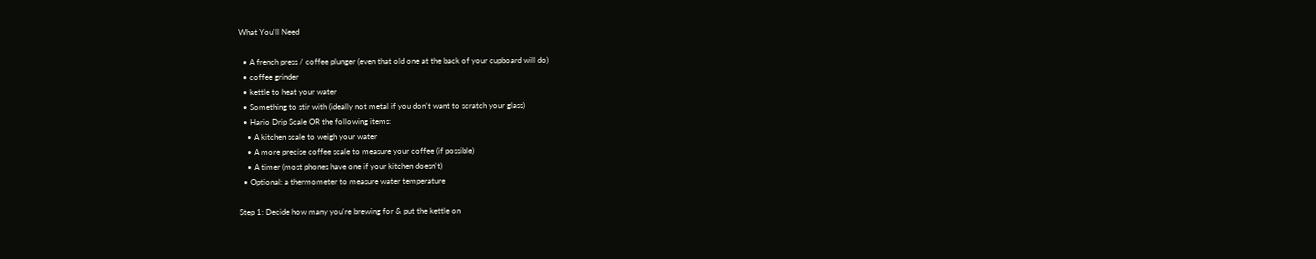What You'll Need

  • A french press / coffee plunger (even that old one at the back of your cupboard will do)
  • coffee grinder
  • kettle to heat your water
  • Something to stir with (ideally not metal if you don't want to scratch your glass)
  • Hario Drip Scale OR the following items:
    • A kitchen scale to weigh your water
    • A more precise coffee scale to measure your coffee (if possible)
    • A timer (most phones have one if your kitchen doesn't)
  • Optional: a thermometer to measure water temperature

Step 1: Decide how many you're brewing for & put the kettle on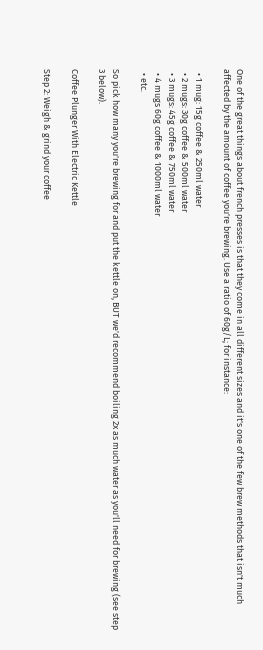One of the great things about french presses is that they come in all different sizes and it's one of the few brew methods that isn't much affected by the amount of coffee you're brewing. Use a ratio of 60g/L; for instance:

  • 1 mug: 15g coffee & 250ml water
  • 2 mugs: 30g coffee & 500ml water
  • 3 mugs: 45g coffee & 750ml water
  • 4 mugs 60g coffee & 1000ml water
  • etc.

So pick how many you're brewing for and put the kettle on, BUT we'd recommend boiling 2x as much water as you'll need for brewing (see step 3 below).

Coffee Plunger With Electric Kettle

Step 2: Weigh & grind your coffee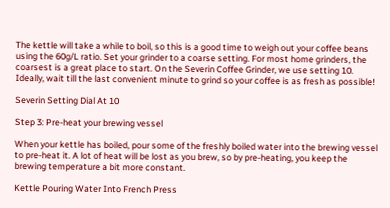The kettle will take a while to boil, so this is a good time to weigh out your coffee beans using the 60g/L ratio. Set your grinder to a coarse setting. For most home grinders, the coarsest is a great place to start. On the Severin Coffee Grinder, we use setting 10. Ideally, wait till the last convenient minute to grind so your coffee is as fresh as possible!

Severin Setting Dial At 10

Step 3: Pre-heat your brewing vessel

When your kettle has boiled, pour some of the freshly boiled water into the brewing vessel to pre-heat it. A lot of heat will be lost as you brew, so by pre-heating, you keep the brewing temperature a bit more constant.

Kettle Pouring Water Into French Press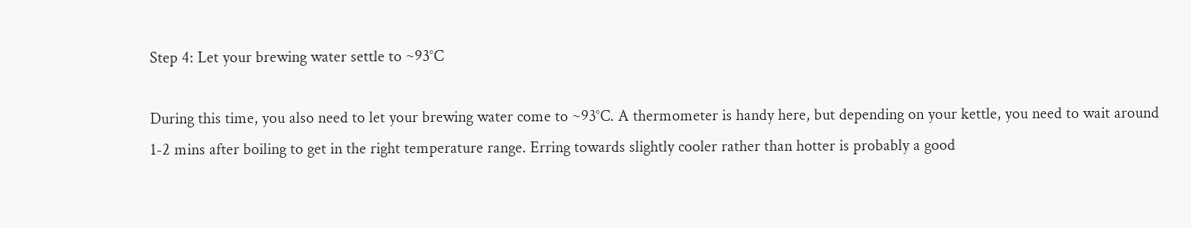Step 4: Let your brewing water settle to ~93°C

During this time, you also need to let your brewing water come to ~93°C. A thermometer is handy here, but depending on your kettle, you need to wait around 1-2 mins after boiling to get in the right temperature range. Erring towards slightly cooler rather than hotter is probably a good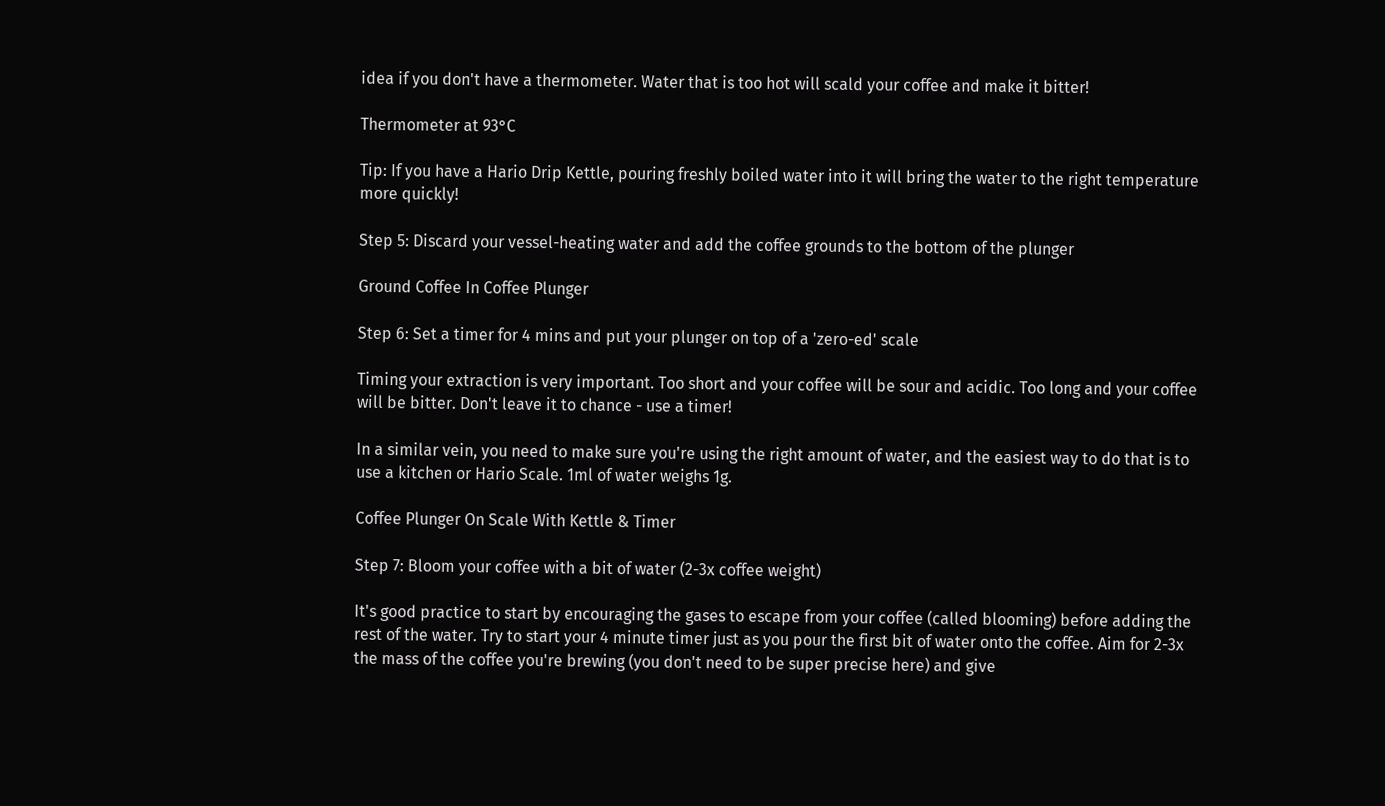idea if you don't have a thermometer. Water that is too hot will scald your coffee and make it bitter!

Thermometer at 93°C

Tip: If you have a Hario Drip Kettle, pouring freshly boiled water into it will bring the water to the right temperature more quickly!

Step 5: Discard your vessel-heating water and add the coffee grounds to the bottom of the plunger

Ground Coffee In Coffee Plunger

Step 6: Set a timer for 4 mins and put your plunger on top of a 'zero-ed' scale

Timing your extraction is very important. Too short and your coffee will be sour and acidic. Too long and your coffee will be bitter. Don't leave it to chance - use a timer!

In a similar vein, you need to make sure you're using the right amount of water, and the easiest way to do that is to use a kitchen or Hario Scale. 1ml of water weighs 1g.

Coffee Plunger On Scale With Kettle & Timer

Step 7: Bloom your coffee with a bit of water (2-3x coffee weight)

It's good practice to start by encouraging the gases to escape from your coffee (called blooming) before adding the rest of the water. Try to start your 4 minute timer just as you pour the first bit of water onto the coffee. Aim for 2-3x the mass of the coffee you're brewing (you don't need to be super precise here) and give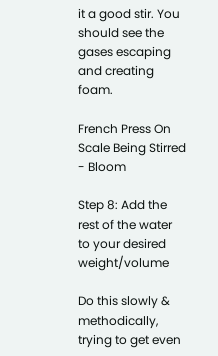it a good stir. You should see the gases escaping and creating foam.

French Press On Scale Being Stirred - Bloom

Step 8: Add the rest of the water to your desired weight/volume

Do this slowly & methodically, trying to get even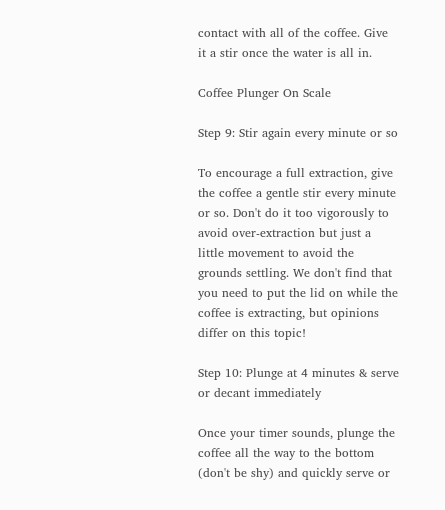contact with all of the coffee. Give it a stir once the water is all in.

Coffee Plunger On Scale

Step 9: Stir again every minute or so

To encourage a full extraction, give the coffee a gentle stir every minute or so. Don't do it too vigorously to avoid over-extraction but just a little movement to avoid the grounds settling. We don't find that you need to put the lid on while the coffee is extracting, but opinions differ on this topic!

Step 10: Plunge at 4 minutes & serve or decant immediately

Once your timer sounds, plunge the coffee all the way to the bottom (don't be shy) and quickly serve or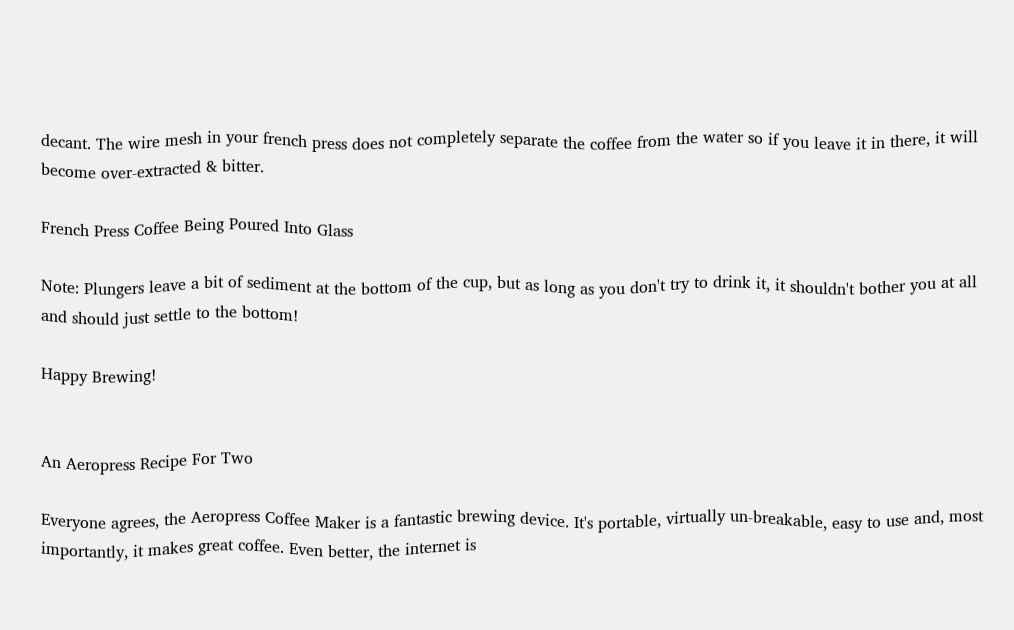decant. The wire mesh in your french press does not completely separate the coffee from the water so if you leave it in there, it will become over-extracted & bitter.

French Press Coffee Being Poured Into Glass

Note: Plungers leave a bit of sediment at the bottom of the cup, but as long as you don't try to drink it, it shouldn't bother you at all and should just settle to the bottom!

Happy Brewing!


An Aeropress Recipe For Two

Everyone agrees, the Aeropress Coffee Maker is a fantastic brewing device. It's portable, virtually un-breakable, easy to use and, most importantly, it makes great coffee. Even better, the internet is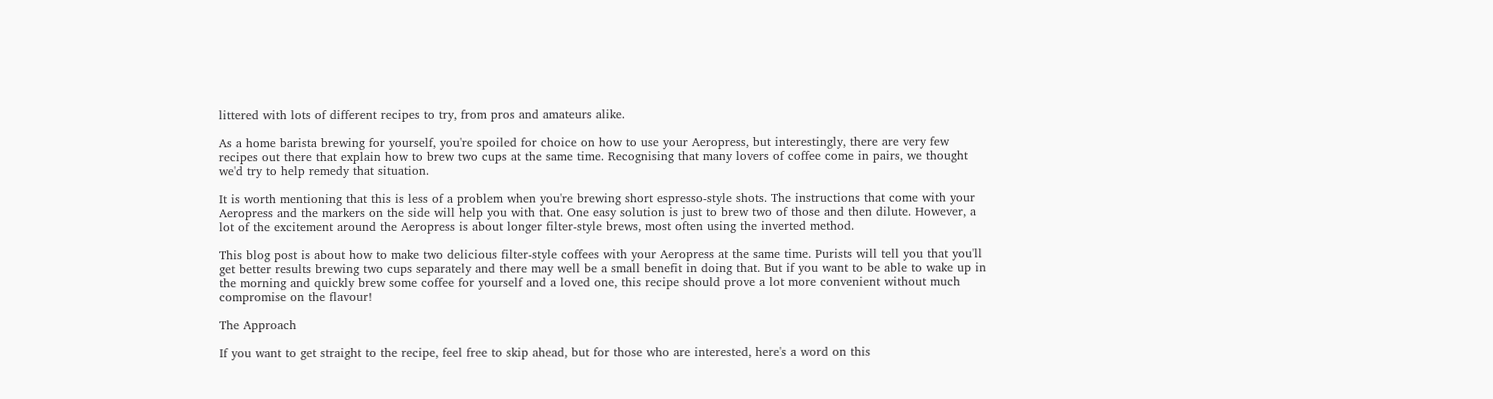littered with lots of different recipes to try, from pros and amateurs alike.

As a home barista brewing for yourself, you're spoiled for choice on how to use your Aeropress, but interestingly, there are very few recipes out there that explain how to brew two cups at the same time. Recognising that many lovers of coffee come in pairs, we thought we'd try to help remedy that situation.

It is worth mentioning that this is less of a problem when you're brewing short espresso-style shots. The instructions that come with your Aeropress and the markers on the side will help you with that. One easy solution is just to brew two of those and then dilute. However, a lot of the excitement around the Aeropress is about longer filter-style brews, most often using the inverted method.

This blog post is about how to make two delicious filter-style coffees with your Aeropress at the same time. Purists will tell you that you'll get better results brewing two cups separately and there may well be a small benefit in doing that. But if you want to be able to wake up in the morning and quickly brew some coffee for yourself and a loved one, this recipe should prove a lot more convenient without much compromise on the flavour!

The Approach

If you want to get straight to the recipe, feel free to skip ahead, but for those who are interested, here's a word on this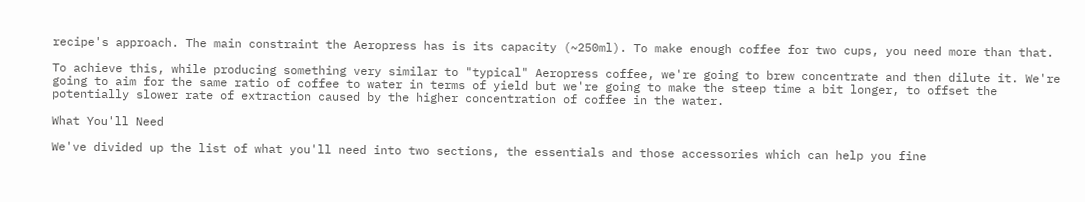recipe's approach. The main constraint the Aeropress has is its capacity (~250ml). To make enough coffee for two cups, you need more than that.

To achieve this, while producing something very similar to "typical" Aeropress coffee, we're going to brew concentrate and then dilute it. We're going to aim for the same ratio of coffee to water in terms of yield but we're going to make the steep time a bit longer, to offset the potentially slower rate of extraction caused by the higher concentration of coffee in the water.

What You'll Need

We've divided up the list of what you'll need into two sections, the essentials and those accessories which can help you fine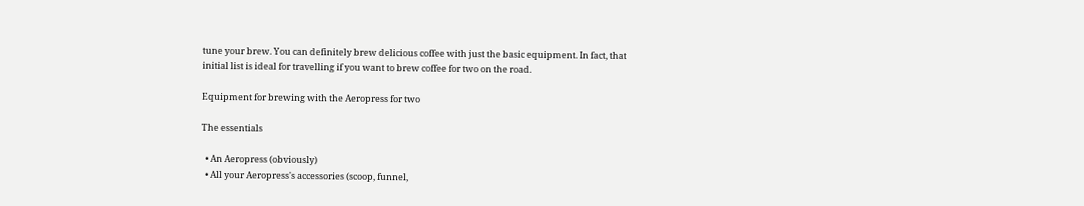tune your brew. You can definitely brew delicious coffee with just the basic equipment. In fact, that initial list is ideal for travelling if you want to brew coffee for two on the road.

Equipment for brewing with the Aeropress for two

The essentials

  • An Aeropress (obviously)
  • All your Aeropress's accessories (scoop, funnel,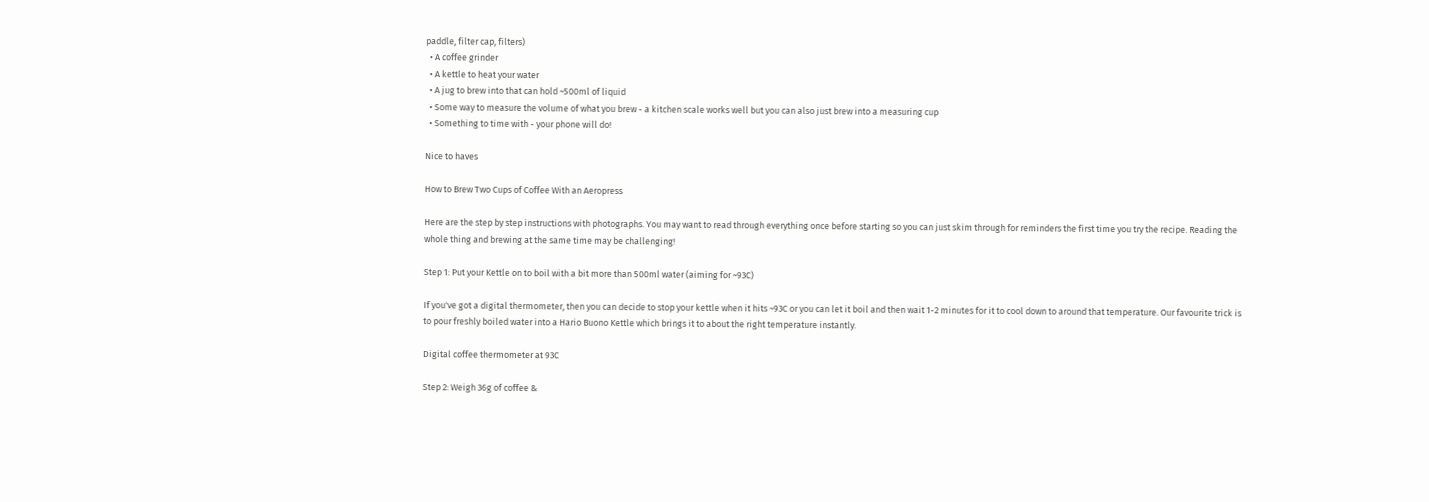paddle, filter cap, filters)
  • A coffee grinder
  • A kettle to heat your water
  • A jug to brew into that can hold ~500ml of liquid
  • Some way to measure the volume of what you brew - a kitchen scale works well but you can also just brew into a measuring cup
  • Something to time with - your phone will do!

Nice to haves

How to Brew Two Cups of Coffee With an Aeropress

Here are the step by step instructions with photographs. You may want to read through everything once before starting so you can just skim through for reminders the first time you try the recipe. Reading the whole thing and brewing at the same time may be challenging!

Step 1: Put your Kettle on to boil with a bit more than 500ml water (aiming for ~93C)

If you've got a digital thermometer, then you can decide to stop your kettle when it hits ~93C or you can let it boil and then wait 1-2 minutes for it to cool down to around that temperature. Our favourite trick is to pour freshly boiled water into a Hario Buono Kettle which brings it to about the right temperature instantly.

Digital coffee thermometer at 93C

Step 2: Weigh 36g of coffee &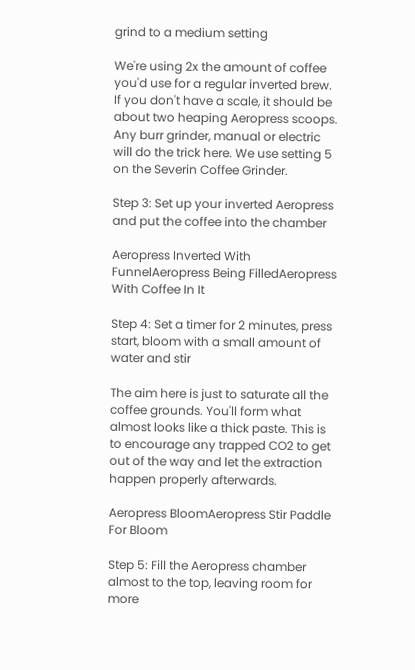grind to a medium setting

We're using 2x the amount of coffee you'd use for a regular inverted brew. If you don't have a scale, it should be about two heaping Aeropress scoops. Any burr grinder, manual or electric will do the trick here. We use setting 5 on the Severin Coffee Grinder.

Step 3: Set up your inverted Aeropress and put the coffee into the chamber

Aeropress Inverted With FunnelAeropress Being FilledAeropress With Coffee In It

Step 4: Set a timer for 2 minutes, press start, bloom with a small amount of water and stir

The aim here is just to saturate all the coffee grounds. You'll form what almost looks like a thick paste. This is to encourage any trapped CO2 to get out of the way and let the extraction happen properly afterwards.

Aeropress BloomAeropress Stir Paddle For Bloom

Step 5: Fill the Aeropress chamber almost to the top, leaving room for more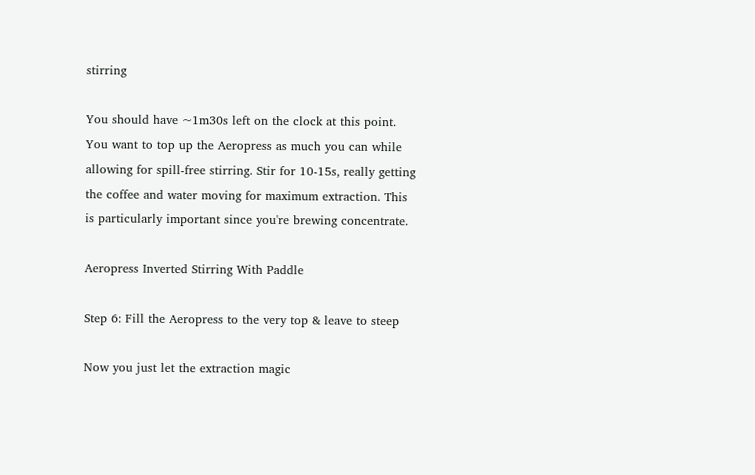stirring

You should have ~1m30s left on the clock at this point. You want to top up the Aeropress as much you can while allowing for spill-free stirring. Stir for 10-15s, really getting the coffee and water moving for maximum extraction. This is particularly important since you're brewing concentrate.

Aeropress Inverted Stirring With Paddle

Step 6: Fill the Aeropress to the very top & leave to steep

Now you just let the extraction magic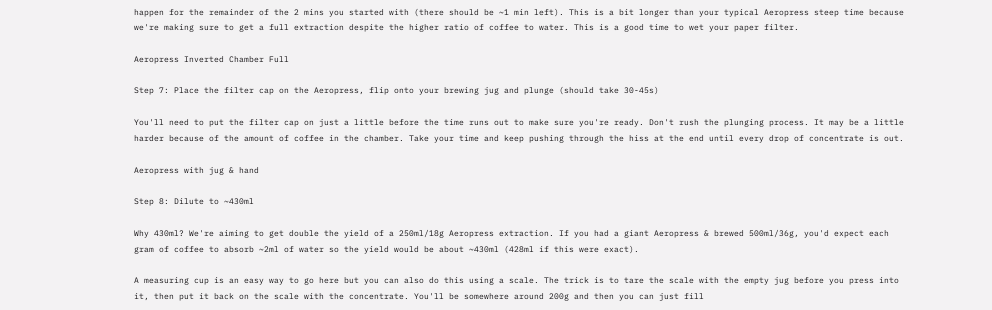happen for the remainder of the 2 mins you started with (there should be ~1 min left). This is a bit longer than your typical Aeropress steep time because we're making sure to get a full extraction despite the higher ratio of coffee to water. This is a good time to wet your paper filter.

Aeropress Inverted Chamber Full

Step 7: Place the filter cap on the Aeropress, flip onto your brewing jug and plunge (should take 30-45s)

You'll need to put the filter cap on just a little before the time runs out to make sure you're ready. Don't rush the plunging process. It may be a little harder because of the amount of coffee in the chamber. Take your time and keep pushing through the hiss at the end until every drop of concentrate is out.

Aeropress with jug & hand

Step 8: Dilute to ~430ml

Why 430ml? We're aiming to get double the yield of a 250ml/18g Aeropress extraction. If you had a giant Aeropress & brewed 500ml/36g, you'd expect each gram of coffee to absorb ~2ml of water so the yield would be about ~430ml (428ml if this were exact).

A measuring cup is an easy way to go here but you can also do this using a scale. The trick is to tare the scale with the empty jug before you press into it, then put it back on the scale with the concentrate. You'll be somewhere around 200g and then you can just fill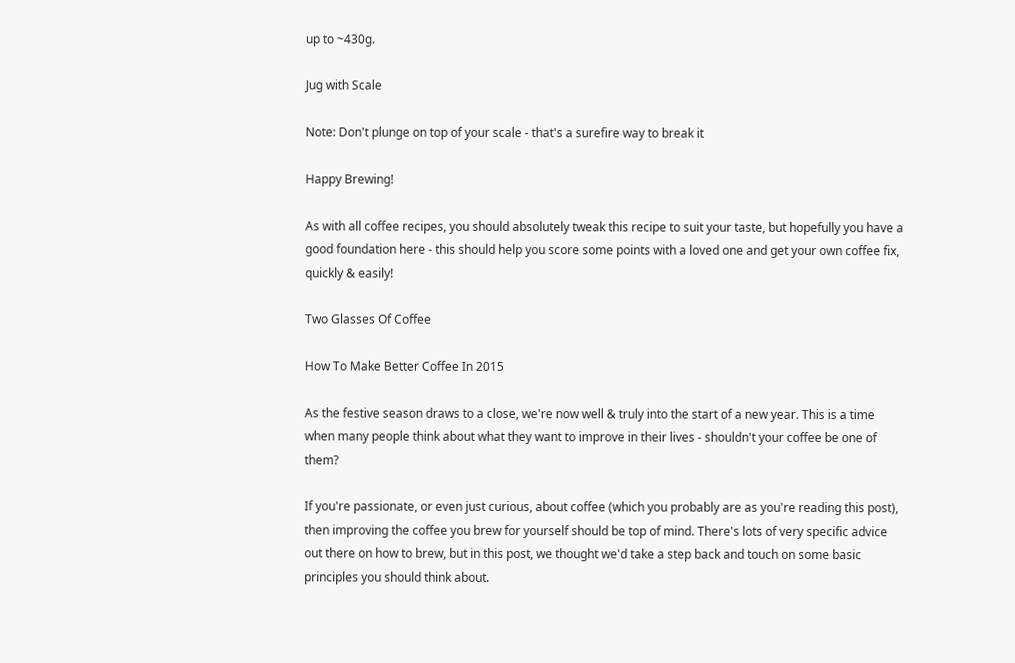up to ~430g.

Jug with Scale

Note: Don't plunge on top of your scale - that's a surefire way to break it

Happy Brewing!

As with all coffee recipes, you should absolutely tweak this recipe to suit your taste, but hopefully you have a good foundation here - this should help you score some points with a loved one and get your own coffee fix, quickly & easily!

Two Glasses Of Coffee

How To Make Better Coffee In 2015

As the festive season draws to a close, we're now well & truly into the start of a new year. This is a time when many people think about what they want to improve in their lives - shouldn't your coffee be one of them?

If you're passionate, or even just curious, about coffee (which you probably are as you're reading this post), then improving the coffee you brew for yourself should be top of mind. There's lots of very specific advice out there on how to brew, but in this post, we thought we'd take a step back and touch on some basic principles you should think about.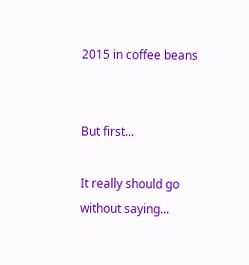2015 in coffee beans


But first...

It really should go without saying...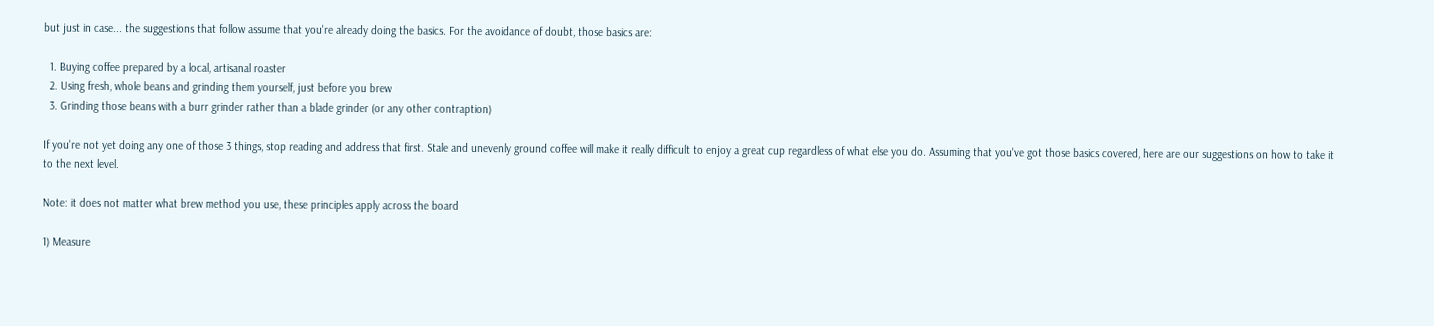but just in case... the suggestions that follow assume that you're already doing the basics. For the avoidance of doubt, those basics are:

  1. Buying coffee prepared by a local, artisanal roaster
  2. Using fresh, whole beans and grinding them yourself, just before you brew
  3. Grinding those beans with a burr grinder rather than a blade grinder (or any other contraption)

If you're not yet doing any one of those 3 things, stop reading and address that first. Stale and unevenly ground coffee will make it really difficult to enjoy a great cup regardless of what else you do. Assuming that you've got those basics covered, here are our suggestions on how to take it to the next level.

Note: it does not matter what brew method you use, these principles apply across the board

1) Measure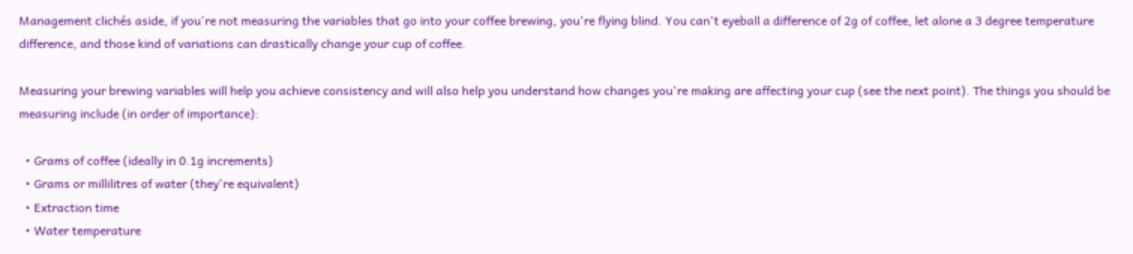Management clichés aside, if you're not measuring the variables that go into your coffee brewing, you're flying blind. You can't eyeball a difference of 2g of coffee, let alone a 3 degree temperature difference, and those kind of variations can drastically change your cup of coffee.

Measuring your brewing variables will help you achieve consistency and will also help you understand how changes you're making are affecting your cup (see the next point). The things you should be measuring include (in order of importance):

  • Grams of coffee (ideally in 0.1g increments)
  • Grams or millilitres of water (they're equivalent)
  • Extraction time
  • Water temperature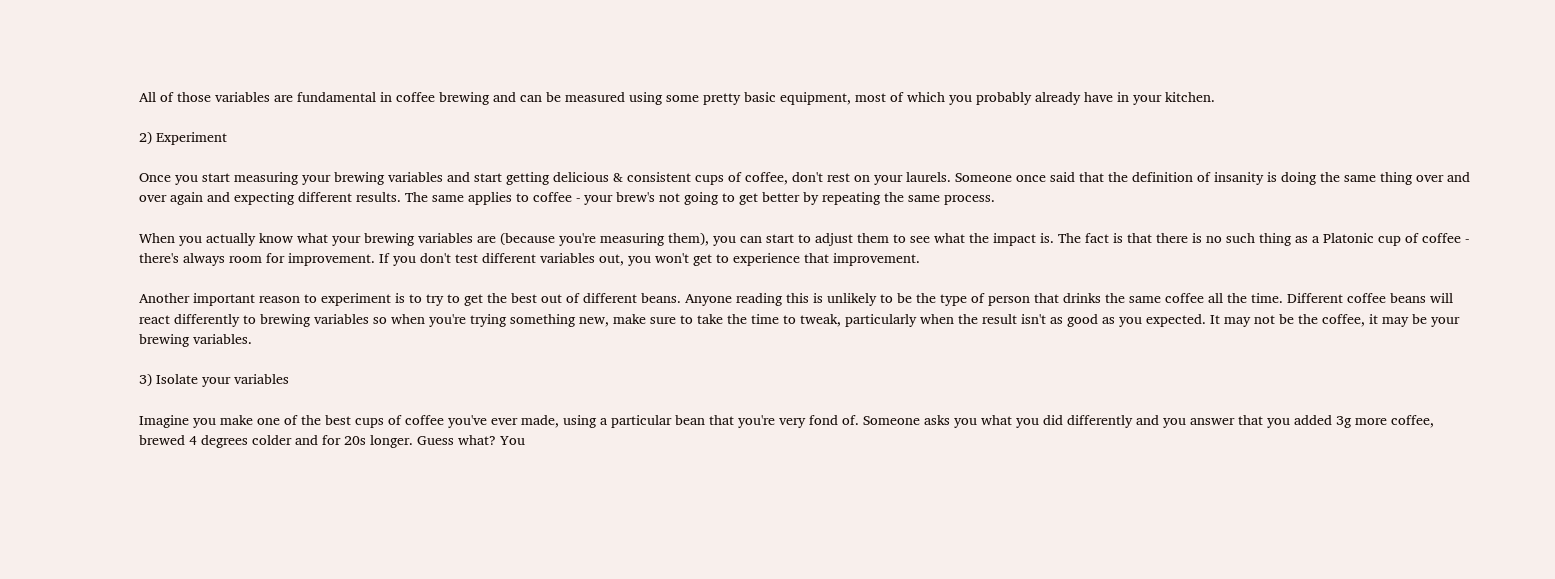All of those variables are fundamental in coffee brewing and can be measured using some pretty basic equipment, most of which you probably already have in your kitchen.

2) Experiment

Once you start measuring your brewing variables and start getting delicious & consistent cups of coffee, don't rest on your laurels. Someone once said that the definition of insanity is doing the same thing over and over again and expecting different results. The same applies to coffee - your brew's not going to get better by repeating the same process.

When you actually know what your brewing variables are (because you're measuring them), you can start to adjust them to see what the impact is. The fact is that there is no such thing as a Platonic cup of coffee - there's always room for improvement. If you don't test different variables out, you won't get to experience that improvement.

Another important reason to experiment is to try to get the best out of different beans. Anyone reading this is unlikely to be the type of person that drinks the same coffee all the time. Different coffee beans will react differently to brewing variables so when you're trying something new, make sure to take the time to tweak, particularly when the result isn't as good as you expected. It may not be the coffee, it may be your brewing variables.

3) Isolate your variables

Imagine you make one of the best cups of coffee you've ever made, using a particular bean that you're very fond of. Someone asks you what you did differently and you answer that you added 3g more coffee, brewed 4 degrees colder and for 20s longer. Guess what? You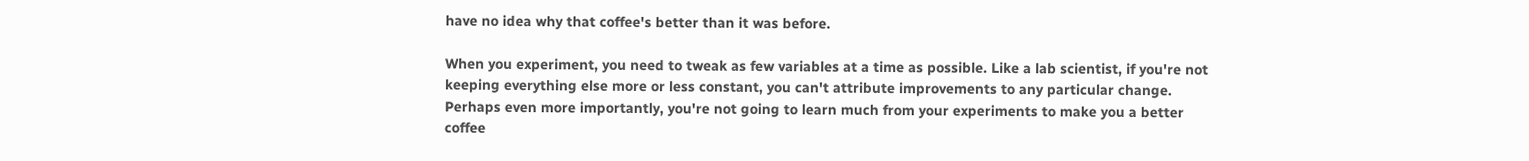have no idea why that coffee's better than it was before.

When you experiment, you need to tweak as few variables at a time as possible. Like a lab scientist, if you're not keeping everything else more or less constant, you can't attribute improvements to any particular change. Perhaps even more importantly, you're not going to learn much from your experiments to make you a better coffee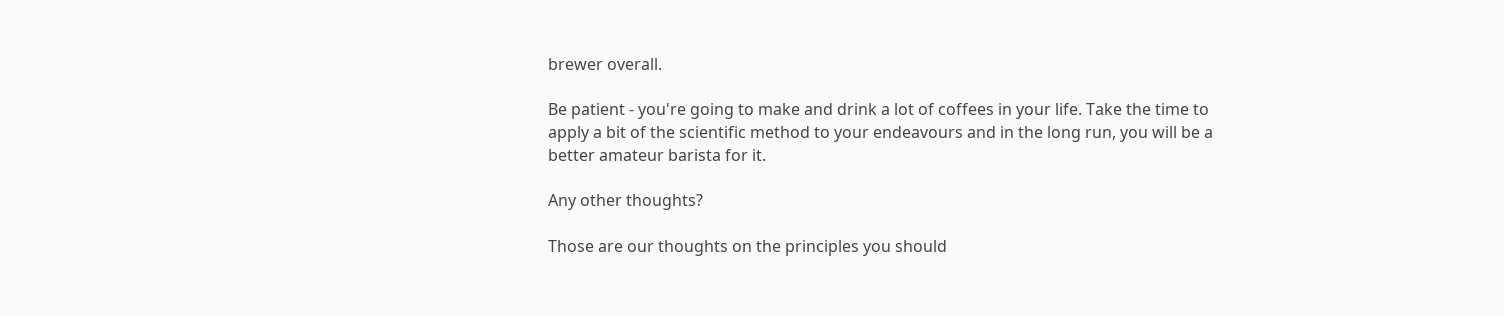brewer overall.

Be patient - you're going to make and drink a lot of coffees in your life. Take the time to apply a bit of the scientific method to your endeavours and in the long run, you will be a better amateur barista for it.

Any other thoughts?

Those are our thoughts on the principles you should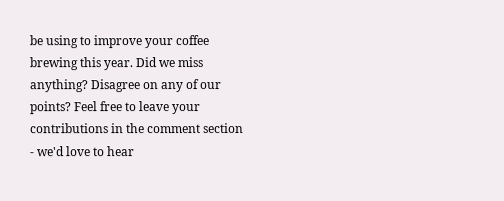be using to improve your coffee brewing this year. Did we miss anything? Disagree on any of our points? Feel free to leave your contributions in the comment section - we'd love to hear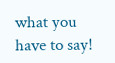what you have to say!